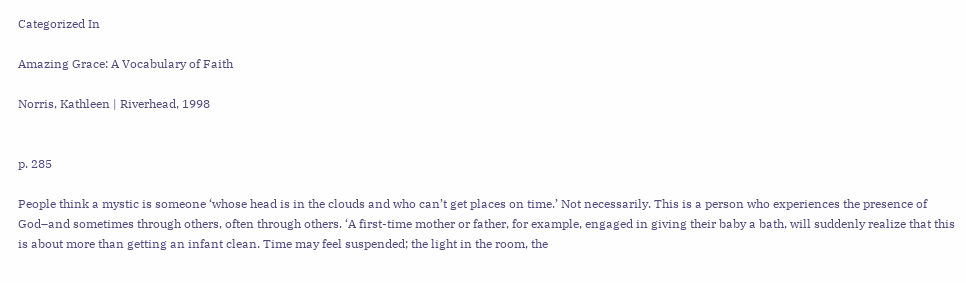Categorized In

Amazing Grace: A Vocabulary of Faith

Norris, Kathleen | Riverhead, 1998


p. 285

People think a mystic is someone ‘whose head is in the clouds and who can’t get places on time.’ Not necessarily. This is a person who experiences the presence of God–and sometimes through others, often through others. ‘A first-time mother or father, for example, engaged in giving their baby a bath, will suddenly realize that this is about more than getting an infant clean. Time may feel suspended; the light in the room, the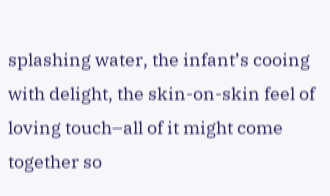splashing water, the infant’s cooing with delight, the skin-on-skin feel of loving touch–all of it might come together so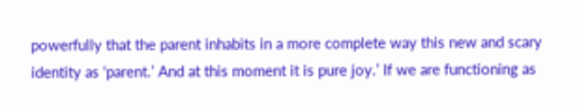powerfully that the parent inhabits in a more complete way this new and scary identity as ‘parent.’ And at this moment it is pure joy.’ If we are functioning as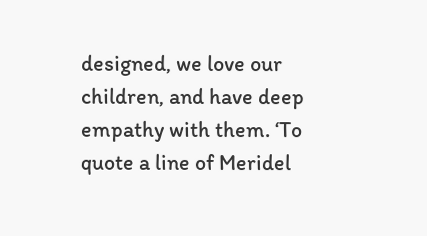designed, we love our children, and have deep empathy with them. ‘To quote a line of Meridel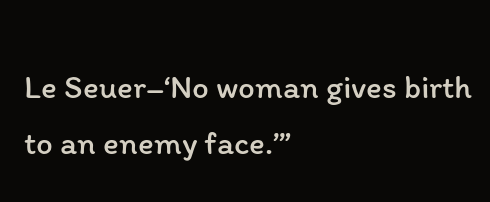Le Seuer–‘No woman gives birth to an enemy face.’”